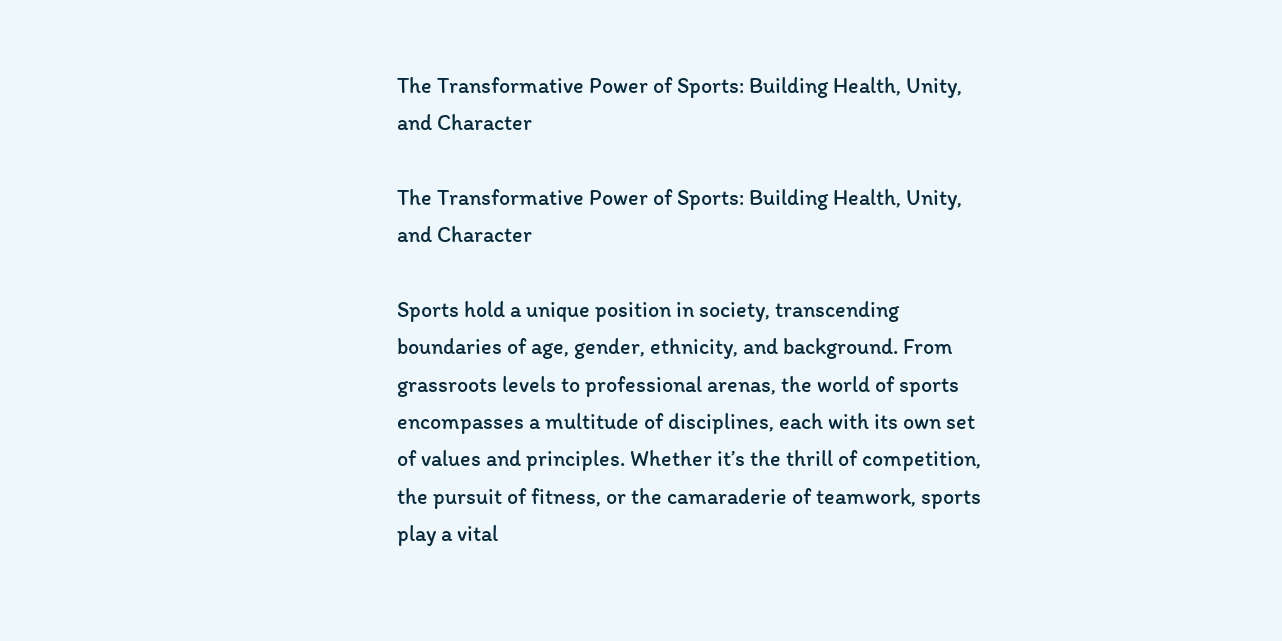The Transformative Power of Sports: Building Health, Unity, and Character

The Transformative Power of Sports: Building Health, Unity, and Character

Sports hold a unique position in society, transcending boundaries of age, gender, ethnicity, and background. From grassroots levels to professional arenas, the world of sports encompasses a multitude of disciplines, each with its own set of values and principles. Whether it’s the thrill of competition, the pursuit of fitness, or the camaraderie of teamwork, sports play a vital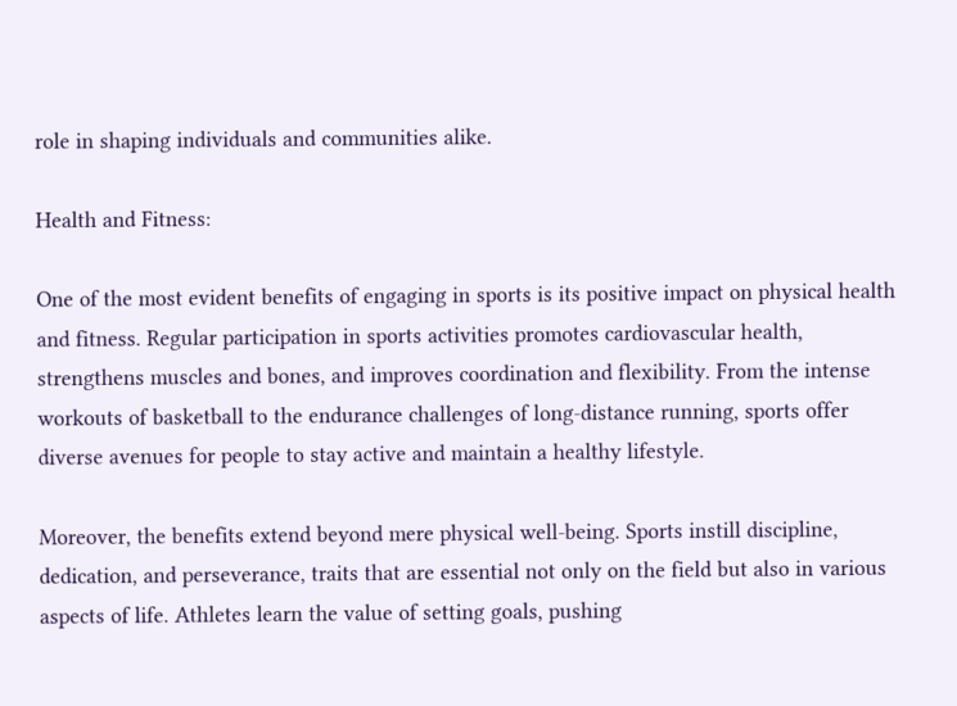role in shaping individuals and communities alike.

Health and Fitness:

One of the most evident benefits of engaging in sports is its positive impact on physical health and fitness. Regular participation in sports activities promotes cardiovascular health, strengthens muscles and bones, and improves coordination and flexibility. From the intense workouts of basketball to the endurance challenges of long-distance running, sports offer diverse avenues for people to stay active and maintain a healthy lifestyle.

Moreover, the benefits extend beyond mere physical well-being. Sports instill discipline, dedication, and perseverance, traits that are essential not only on the field but also in various aspects of life. Athletes learn the value of setting goals, pushing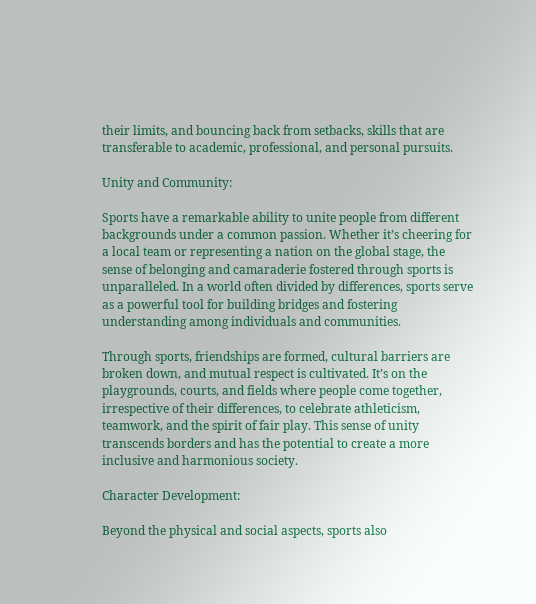their limits, and bouncing back from setbacks, skills that are transferable to academic, professional, and personal pursuits.

Unity and Community:

Sports have a remarkable ability to unite people from different backgrounds under a common passion. Whether it’s cheering for a local team or representing a nation on the global stage, the sense of belonging and camaraderie fostered through sports is unparalleled. In a world often divided by differences, sports serve as a powerful tool for building bridges and fostering understanding among individuals and communities.

Through sports, friendships are formed, cultural barriers are broken down, and mutual respect is cultivated. It’s on the playgrounds, courts, and fields where people come together, irrespective of their differences, to celebrate athleticism, teamwork, and the spirit of fair play. This sense of unity transcends borders and has the potential to create a more inclusive and harmonious society.

Character Development:

Beyond the physical and social aspects, sports also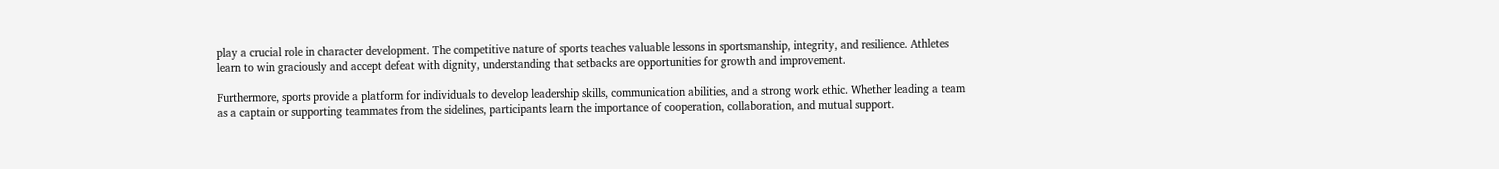play a crucial role in character development. The competitive nature of sports teaches valuable lessons in sportsmanship, integrity, and resilience. Athletes learn to win graciously and accept defeat with dignity, understanding that setbacks are opportunities for growth and improvement.

Furthermore, sports provide a platform for individuals to develop leadership skills, communication abilities, and a strong work ethic. Whether leading a team as a captain or supporting teammates from the sidelines, participants learn the importance of cooperation, collaboration, and mutual support.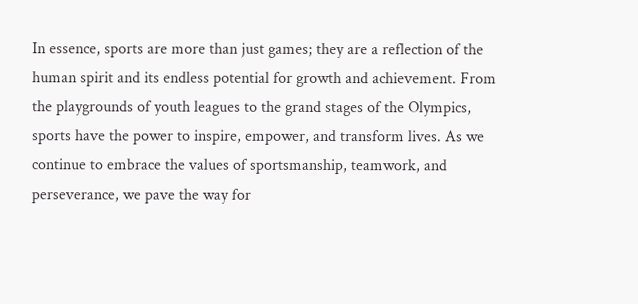In essence, sports are more than just games; they are a reflection of the human spirit and its endless potential for growth and achievement. From the playgrounds of youth leagues to the grand stages of the Olympics, sports have the power to inspire, empower, and transform lives. As we continue to embrace the values of sportsmanship, teamwork, and perseverance, we pave the way for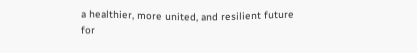a healthier, more united, and resilient future for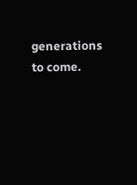generations to come.